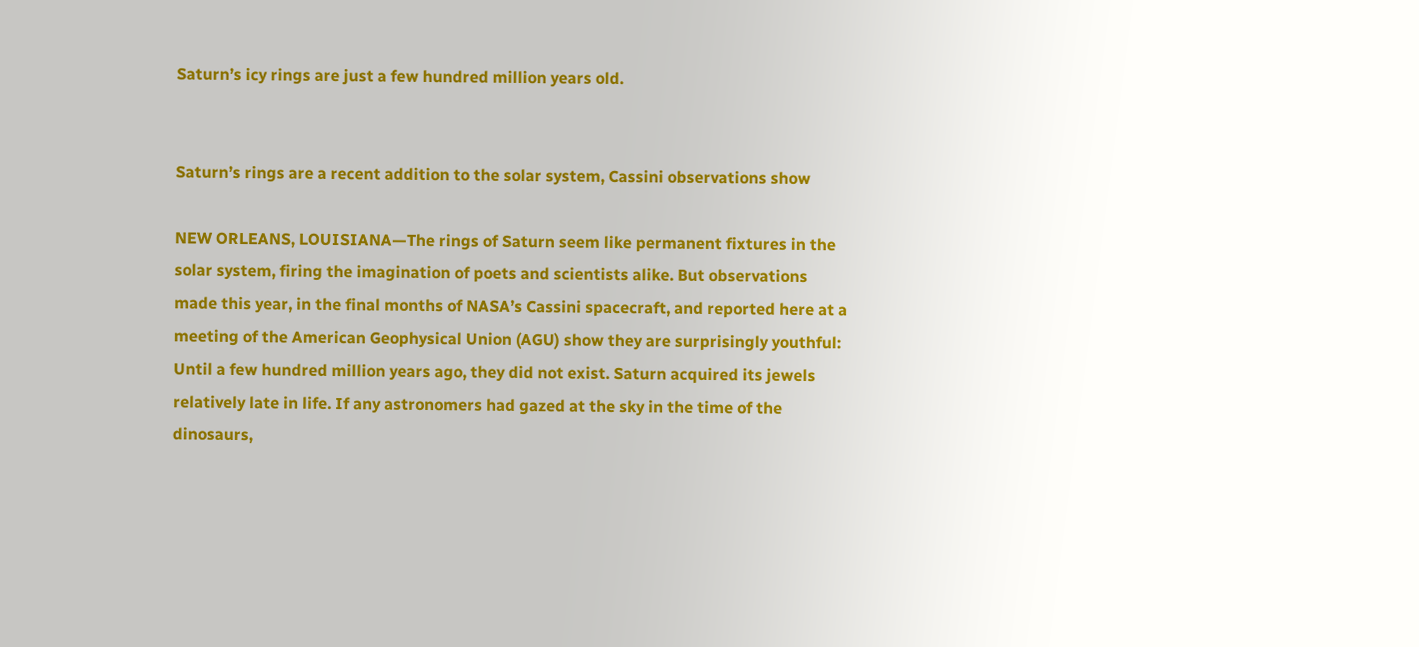Saturn’s icy rings are just a few hundred million years old.


Saturn’s rings are a recent addition to the solar system, Cassini observations show

NEW ORLEANS, LOUISIANA—The rings of Saturn seem like permanent fixtures in the solar system, firing the imagination of poets and scientists alike. But observations made this year, in the final months of NASA’s Cassini spacecraft, and reported here at a meeting of the American Geophysical Union (AGU) show they are surprisingly youthful: Until a few hundred million years ago, they did not exist. Saturn acquired its jewels relatively late in life. If any astronomers had gazed at the sky in the time of the dinosaurs,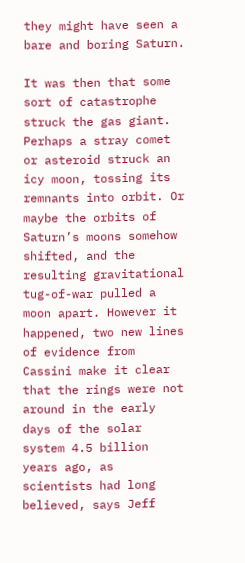they might have seen a bare and boring Saturn.

It was then that some sort of catastrophe struck the gas giant. Perhaps a stray comet or asteroid struck an icy moon, tossing its remnants into orbit. Or maybe the orbits of Saturn’s moons somehow shifted, and the resulting gravitational tug-of-war pulled a moon apart. However it happened, two new lines of evidence from Cassini make it clear that the rings were not around in the early days of the solar system 4.5 billion years ago, as scientists had long believed, says Jeff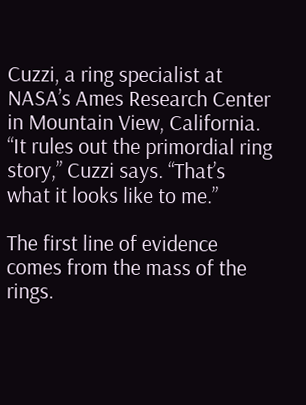Cuzzi, a ring specialist at NASA’s Ames Research Center in Mountain View, California. “It rules out the primordial ring story,” Cuzzi says. “That’s what it looks like to me.”

The first line of evidence comes from the mass of the rings.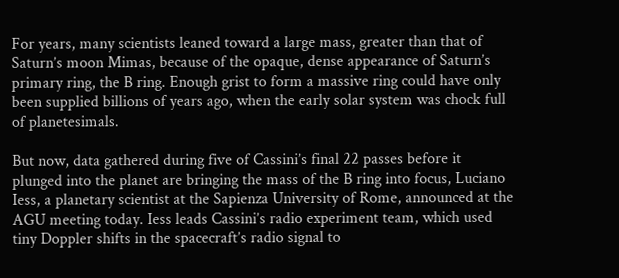For years, many scientists leaned toward a large mass, greater than that of Saturn’s moon Mimas, because of the opaque, dense appearance of Saturn’s primary ring, the B ring. Enough grist to form a massive ring could have only been supplied billions of years ago, when the early solar system was chock full of planetesimals.

But now, data gathered during five of Cassini’s final 22 passes before it plunged into the planet are bringing the mass of the B ring into focus, Luciano Iess, a planetary scientist at the Sapienza University of Rome, announced at the AGU meeting today. Iess leads Cassini’s radio experiment team, which used tiny Doppler shifts in the spacecraft’s radio signal to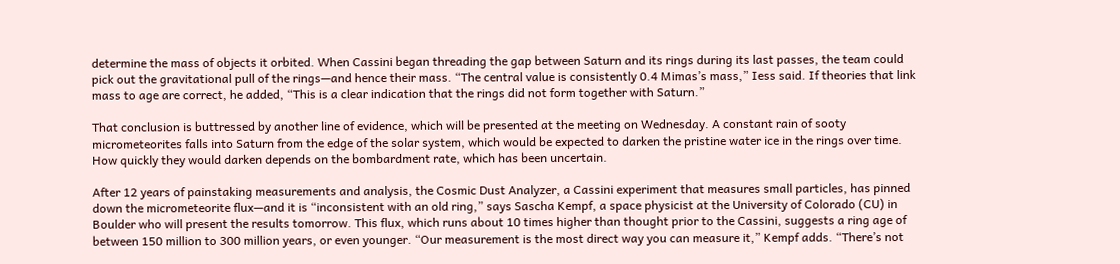determine the mass of objects it orbited. When Cassini began threading the gap between Saturn and its rings during its last passes, the team could pick out the gravitational pull of the rings—and hence their mass. “The central value is consistently 0.4 Mimas’s mass,” Iess said. If theories that link mass to age are correct, he added, “This is a clear indication that the rings did not form together with Saturn.”

That conclusion is buttressed by another line of evidence, which will be presented at the meeting on Wednesday. A constant rain of sooty micrometeorites falls into Saturn from the edge of the solar system, which would be expected to darken the pristine water ice in the rings over time. How quickly they would darken depends on the bombardment rate, which has been uncertain.

After 12 years of painstaking measurements and analysis, the Cosmic Dust Analyzer, a Cassini experiment that measures small particles, has pinned down the micrometeorite flux—and it is “inconsistent with an old ring,” says Sascha Kempf, a space physicist at the University of Colorado (CU) in Boulder who will present the results tomorrow. This flux, which runs about 10 times higher than thought prior to the Cassini, suggests a ring age of between 150 million to 300 million years, or even younger. “Our measurement is the most direct way you can measure it,” Kempf adds. “There’s not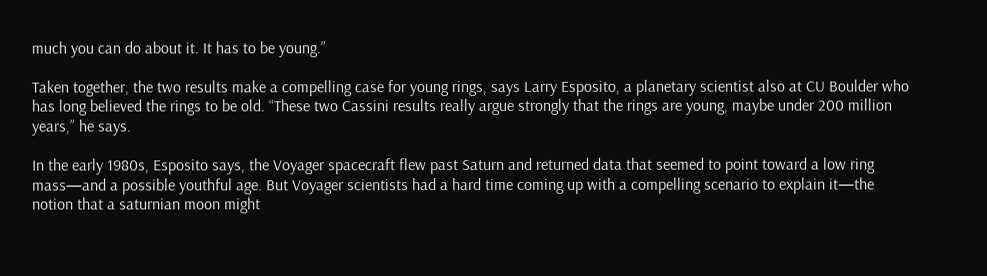much you can do about it. It has to be young.”

Taken together, the two results make a compelling case for young rings, says Larry Esposito, a planetary scientist also at CU Boulder who has long believed the rings to be old. “These two Cassini results really argue strongly that the rings are young, maybe under 200 million years,” he says.

In the early 1980s, Esposito says, the Voyager spacecraft flew past Saturn and returned data that seemed to point toward a low ring mass—and a possible youthful age. But Voyager scientists had a hard time coming up with a compelling scenario to explain it—the notion that a saturnian moon might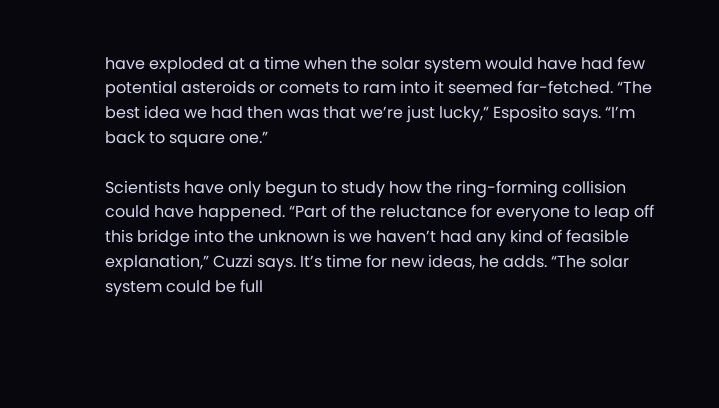have exploded at a time when the solar system would have had few potential asteroids or comets to ram into it seemed far-fetched. “The best idea we had then was that we’re just lucky,” Esposito says. “I’m back to square one.”

Scientists have only begun to study how the ring-forming collision could have happened. “Part of the reluctance for everyone to leap off this bridge into the unknown is we haven’t had any kind of feasible explanation,” Cuzzi says. It’s time for new ideas, he adds. “The solar system could be full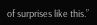of surprises like this.”